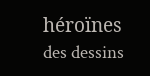héroïnes des dessins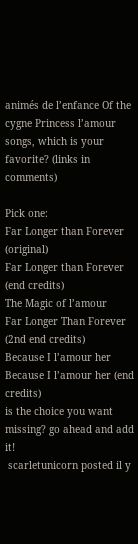animés de l’enfance Of the cygne Princess l’amour songs, which is your favorite? (links in comments)

Pick one:
Far Longer than Forever (original)
Far Longer than Forever (end credits)
The Magic of l’amour
Far Longer Than Forever (2nd end credits)
Because I l’amour her
Because I l’amour her (end credits)
is the choice you want missing? go ahead and add it!
 scarletunicorn posted il y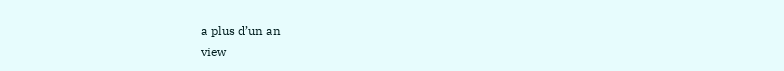a plus d’un an
view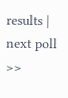results | next poll >>